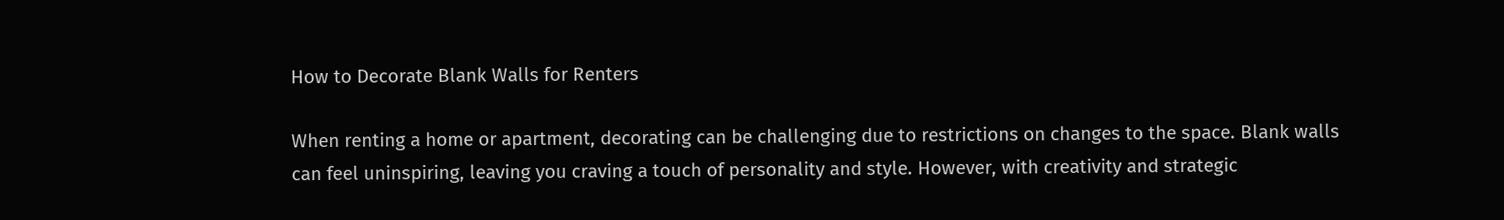How to Decorate Blank Walls for Renters

When renting a home or apartment, decorating can be challenging due to restrictions on changes to the space. Blank walls can feel uninspiring, leaving you craving a touch of personality and style. However, with creativity and strategic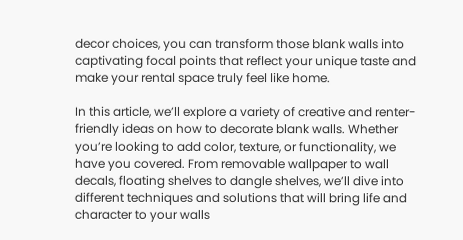decor choices, you can transform those blank walls into captivating focal points that reflect your unique taste and make your rental space truly feel like home.

In this article, we’ll explore a variety of creative and renter-friendly ideas on how to decorate blank walls. Whether you’re looking to add color, texture, or functionality, we have you covered. From removable wallpaper to wall decals, floating shelves to dangle shelves, we’ll dive into different techniques and solutions that will bring life and character to your walls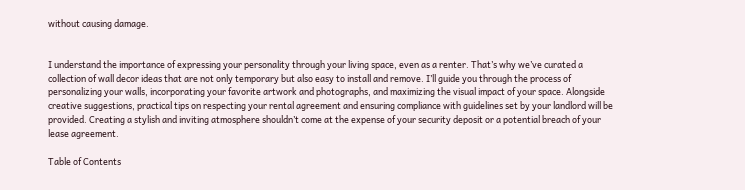without causing damage.


I understand the importance of expressing your personality through your living space, even as a renter. That’s why we’ve curated a collection of wall decor ideas that are not only temporary but also easy to install and remove. I’ll guide you through the process of personalizing your walls, incorporating your favorite artwork and photographs, and maximizing the visual impact of your space. Alongside creative suggestions, practical tips on respecting your rental agreement and ensuring compliance with guidelines set by your landlord will be provided. Creating a stylish and inviting atmosphere shouldn’t come at the expense of your security deposit or a potential breach of your lease agreement.

Table of Contents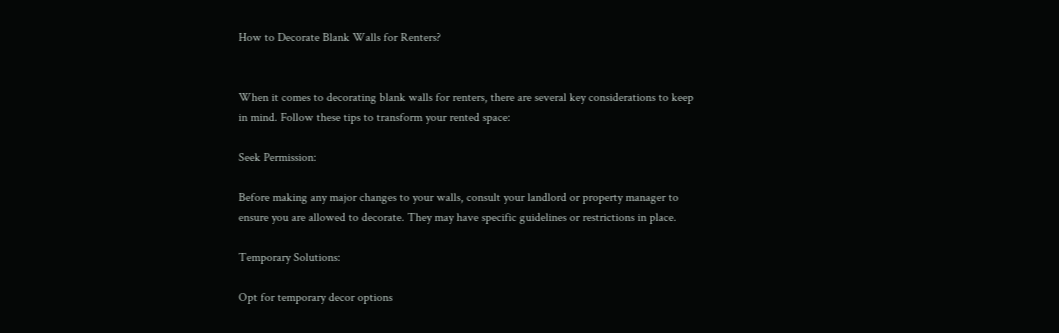How to Decorate Blank Walls for Renters?


When it comes to decorating blank walls for renters, there are several key considerations to keep in mind. Follow these tips to transform your rented space:

Seek Permission:

Before making any major changes to your walls, consult your landlord or property manager to ensure you are allowed to decorate. They may have specific guidelines or restrictions in place.

Temporary Solutions:

Opt for temporary decor options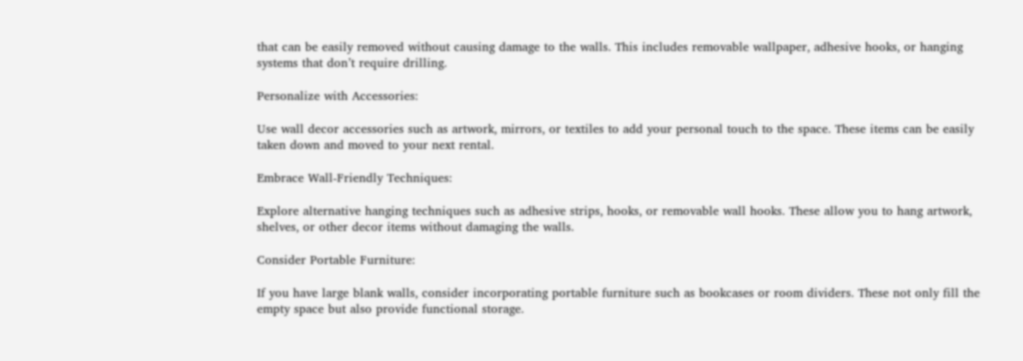that can be easily removed without causing damage to the walls. This includes removable wallpaper, adhesive hooks, or hanging systems that don’t require drilling.

Personalize with Accessories:

Use wall decor accessories such as artwork, mirrors, or textiles to add your personal touch to the space. These items can be easily taken down and moved to your next rental.

Embrace Wall-Friendly Techniques:

Explore alternative hanging techniques such as adhesive strips, hooks, or removable wall hooks. These allow you to hang artwork, shelves, or other decor items without damaging the walls.

Consider Portable Furniture:

If you have large blank walls, consider incorporating portable furniture such as bookcases or room dividers. These not only fill the empty space but also provide functional storage.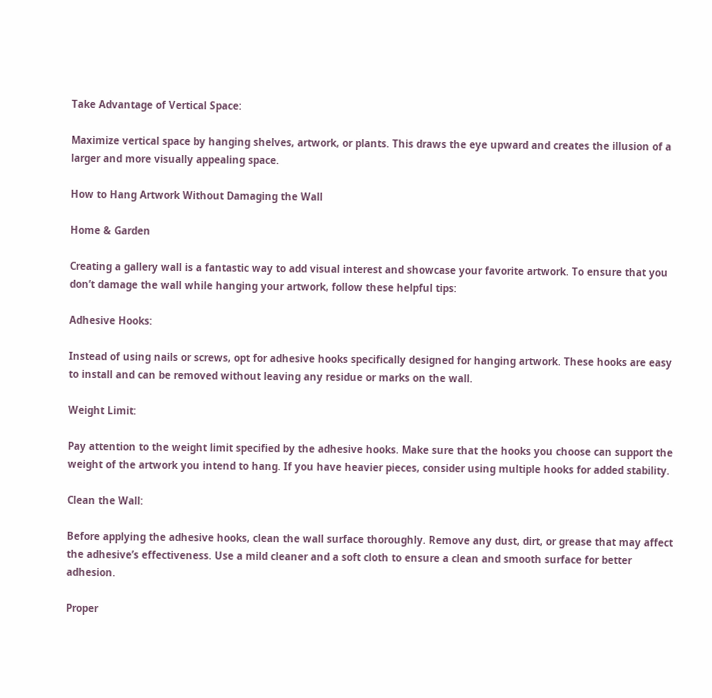Take Advantage of Vertical Space:

Maximize vertical space by hanging shelves, artwork, or plants. This draws the eye upward and creates the illusion of a larger and more visually appealing space.

How to Hang Artwork Without Damaging the Wall

Home & Garden

Creating a gallery wall is a fantastic way to add visual interest and showcase your favorite artwork. To ensure that you don’t damage the wall while hanging your artwork, follow these helpful tips:

Adhesive Hooks:

Instead of using nails or screws, opt for adhesive hooks specifically designed for hanging artwork. These hooks are easy to install and can be removed without leaving any residue or marks on the wall.

Weight Limit:

Pay attention to the weight limit specified by the adhesive hooks. Make sure that the hooks you choose can support the weight of the artwork you intend to hang. If you have heavier pieces, consider using multiple hooks for added stability.

Clean the Wall:

Before applying the adhesive hooks, clean the wall surface thoroughly. Remove any dust, dirt, or grease that may affect the adhesive’s effectiveness. Use a mild cleaner and a soft cloth to ensure a clean and smooth surface for better adhesion.

Proper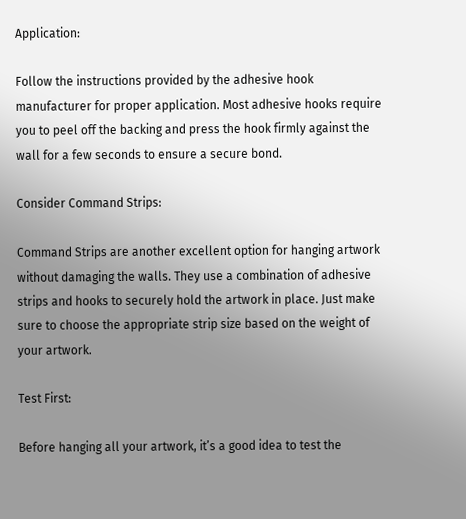Application:

Follow the instructions provided by the adhesive hook manufacturer for proper application. Most adhesive hooks require you to peel off the backing and press the hook firmly against the wall for a few seconds to ensure a secure bond.

Consider Command Strips:

Command Strips are another excellent option for hanging artwork without damaging the walls. They use a combination of adhesive strips and hooks to securely hold the artwork in place. Just make sure to choose the appropriate strip size based on the weight of your artwork.

Test First:

Before hanging all your artwork, it’s a good idea to test the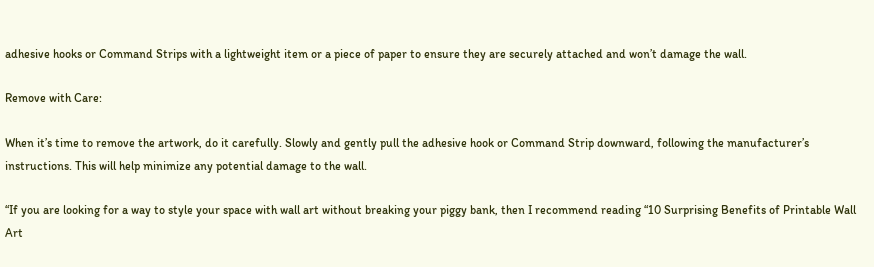adhesive hooks or Command Strips with a lightweight item or a piece of paper to ensure they are securely attached and won’t damage the wall.

Remove with Care:

When it’s time to remove the artwork, do it carefully. Slowly and gently pull the adhesive hook or Command Strip downward, following the manufacturer’s instructions. This will help minimize any potential damage to the wall.

“If you are looking for a way to style your space with wall art without breaking your piggy bank, then I recommend reading “10 Surprising Benefits of Printable Wall Art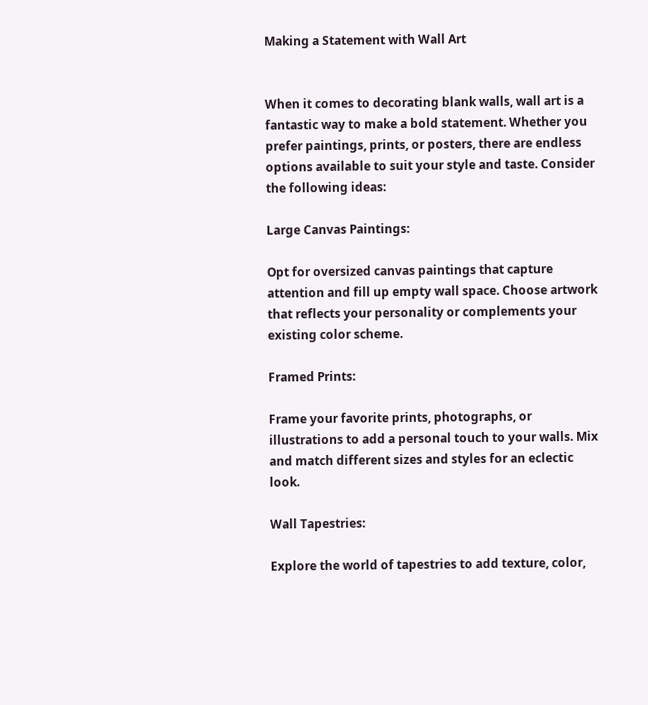Making a Statement with Wall Art


When it comes to decorating blank walls, wall art is a fantastic way to make a bold statement. Whether you prefer paintings, prints, or posters, there are endless options available to suit your style and taste. Consider the following ideas:

Large Canvas Paintings:

Opt for oversized canvas paintings that capture attention and fill up empty wall space. Choose artwork that reflects your personality or complements your existing color scheme.

Framed Prints:

Frame your favorite prints, photographs, or illustrations to add a personal touch to your walls. Mix and match different sizes and styles for an eclectic look.

Wall Tapestries:

Explore the world of tapestries to add texture, color,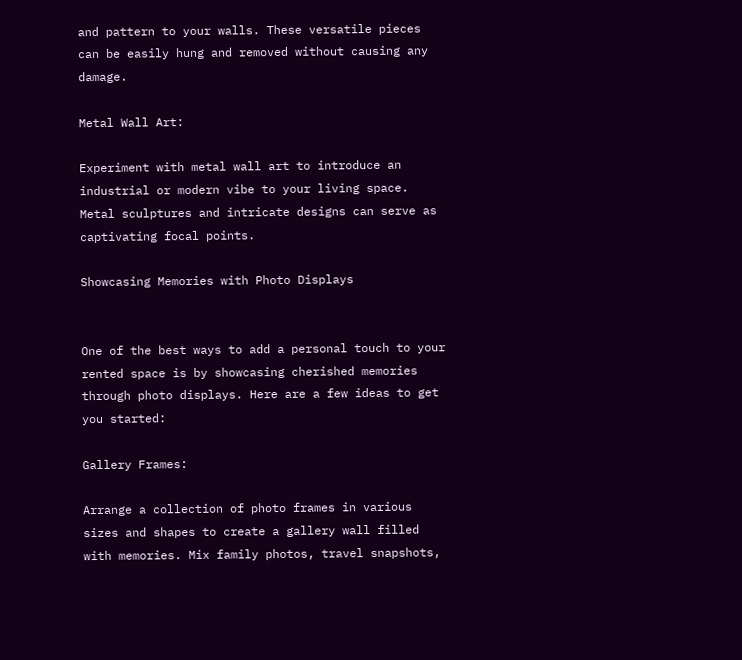and pattern to your walls. These versatile pieces can be easily hung and removed without causing any damage.

Metal Wall Art:

Experiment with metal wall art to introduce an industrial or modern vibe to your living space. Metal sculptures and intricate designs can serve as captivating focal points.

Showcasing Memories with Photo Displays


One of the best ways to add a personal touch to your rented space is by showcasing cherished memories through photo displays. Here are a few ideas to get you started:

Gallery Frames:

Arrange a collection of photo frames in various sizes and shapes to create a gallery wall filled with memories. Mix family photos, travel snapshots,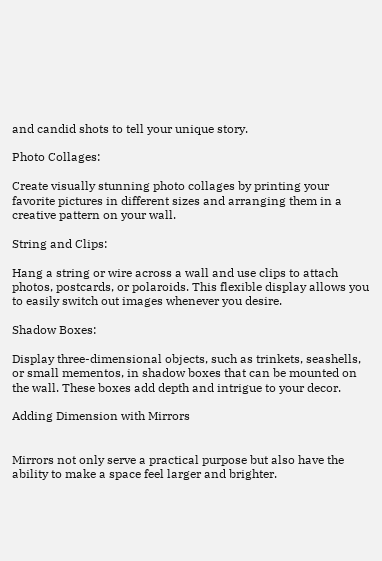and candid shots to tell your unique story.

Photo Collages:

Create visually stunning photo collages by printing your favorite pictures in different sizes and arranging them in a creative pattern on your wall.

String and Clips:

Hang a string or wire across a wall and use clips to attach photos, postcards, or polaroids. This flexible display allows you to easily switch out images whenever you desire.

Shadow Boxes:

Display three-dimensional objects, such as trinkets, seashells, or small mementos, in shadow boxes that can be mounted on the wall. These boxes add depth and intrigue to your decor.

Adding Dimension with Mirrors


Mirrors not only serve a practical purpose but also have the ability to make a space feel larger and brighter.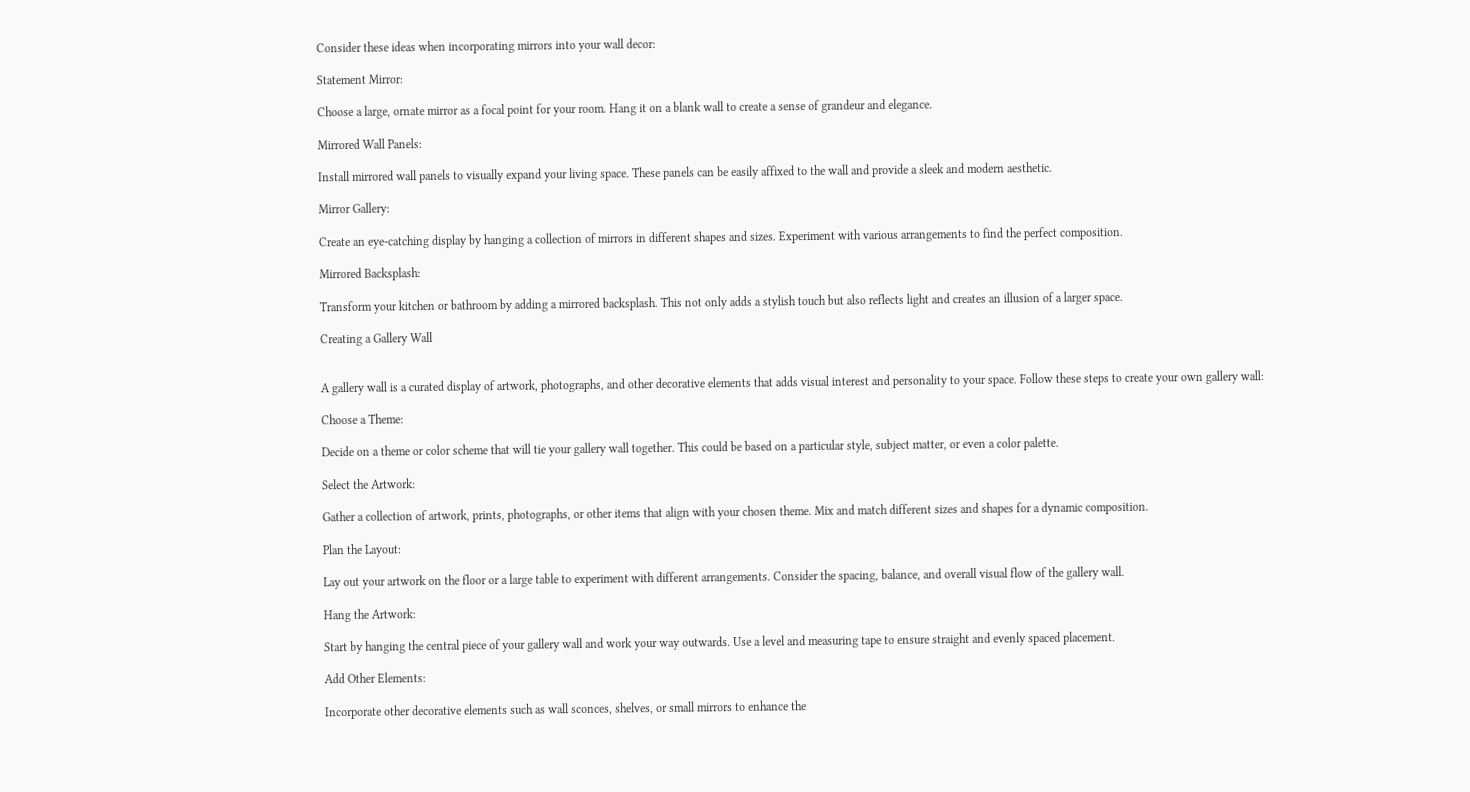Consider these ideas when incorporating mirrors into your wall decor:

Statement Mirror:

Choose a large, ornate mirror as a focal point for your room. Hang it on a blank wall to create a sense of grandeur and elegance.

Mirrored Wall Panels:

Install mirrored wall panels to visually expand your living space. These panels can be easily affixed to the wall and provide a sleek and modern aesthetic.

Mirror Gallery:

Create an eye-catching display by hanging a collection of mirrors in different shapes and sizes. Experiment with various arrangements to find the perfect composition.

Mirrored Backsplash:

Transform your kitchen or bathroom by adding a mirrored backsplash. This not only adds a stylish touch but also reflects light and creates an illusion of a larger space.

Creating a Gallery Wall


A gallery wall is a curated display of artwork, photographs, and other decorative elements that adds visual interest and personality to your space. Follow these steps to create your own gallery wall:

Choose a Theme:

Decide on a theme or color scheme that will tie your gallery wall together. This could be based on a particular style, subject matter, or even a color palette.

Select the Artwork:

Gather a collection of artwork, prints, photographs, or other items that align with your chosen theme. Mix and match different sizes and shapes for a dynamic composition.

Plan the Layout:

Lay out your artwork on the floor or a large table to experiment with different arrangements. Consider the spacing, balance, and overall visual flow of the gallery wall.

Hang the Artwork:

Start by hanging the central piece of your gallery wall and work your way outwards. Use a level and measuring tape to ensure straight and evenly spaced placement.

Add Other Elements:

Incorporate other decorative elements such as wall sconces, shelves, or small mirrors to enhance the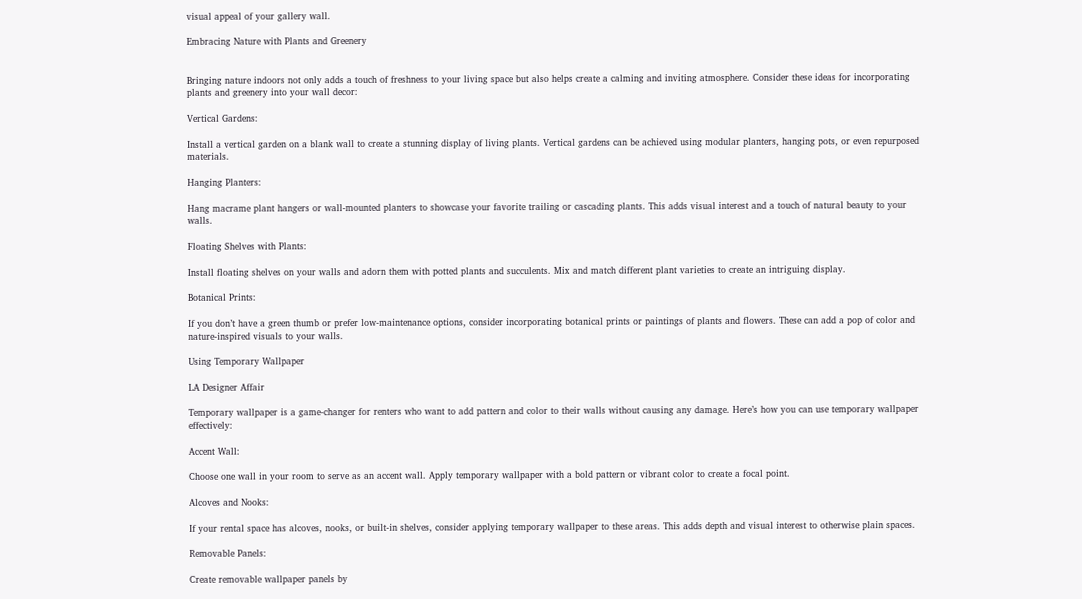visual appeal of your gallery wall.

Embracing Nature with Plants and Greenery


Bringing nature indoors not only adds a touch of freshness to your living space but also helps create a calming and inviting atmosphere. Consider these ideas for incorporating plants and greenery into your wall decor:

Vertical Gardens:

Install a vertical garden on a blank wall to create a stunning display of living plants. Vertical gardens can be achieved using modular planters, hanging pots, or even repurposed materials.

Hanging Planters:

Hang macrame plant hangers or wall-mounted planters to showcase your favorite trailing or cascading plants. This adds visual interest and a touch of natural beauty to your walls.

Floating Shelves with Plants:

Install floating shelves on your walls and adorn them with potted plants and succulents. Mix and match different plant varieties to create an intriguing display.

Botanical Prints:

If you don’t have a green thumb or prefer low-maintenance options, consider incorporating botanical prints or paintings of plants and flowers. These can add a pop of color and nature-inspired visuals to your walls.

Using Temporary Wallpaper

LA Designer Affair

Temporary wallpaper is a game-changer for renters who want to add pattern and color to their walls without causing any damage. Here’s how you can use temporary wallpaper effectively:

Accent Wall:

Choose one wall in your room to serve as an accent wall. Apply temporary wallpaper with a bold pattern or vibrant color to create a focal point.

Alcoves and Nooks:

If your rental space has alcoves, nooks, or built-in shelves, consider applying temporary wallpaper to these areas. This adds depth and visual interest to otherwise plain spaces.

Removable Panels:

Create removable wallpaper panels by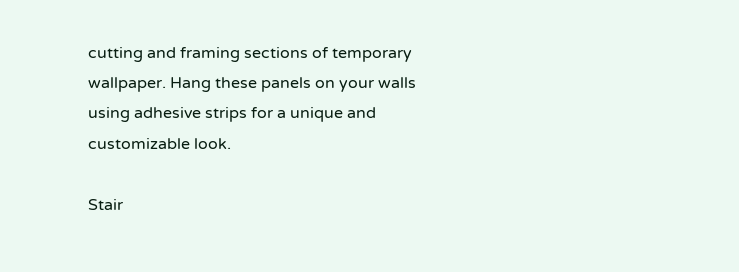cutting and framing sections of temporary wallpaper. Hang these panels on your walls using adhesive strips for a unique and customizable look.

Stair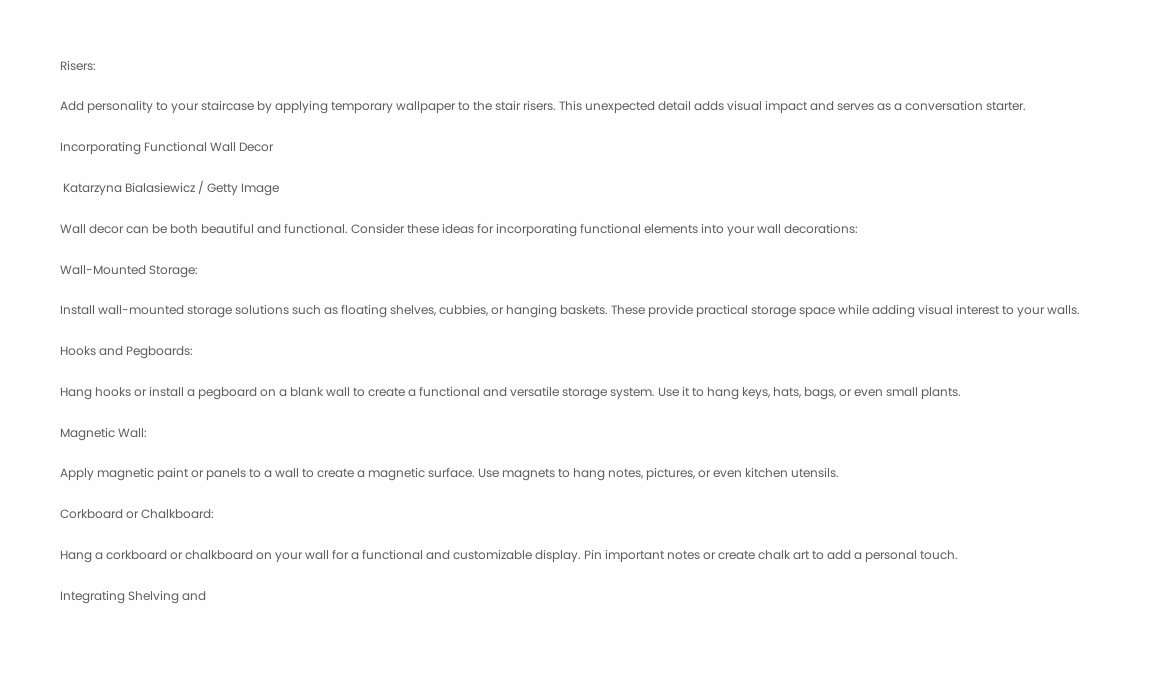Risers:

Add personality to your staircase by applying temporary wallpaper to the stair risers. This unexpected detail adds visual impact and serves as a conversation starter.

Incorporating Functional Wall Decor

 Katarzyna Bialasiewicz / Getty Image

Wall decor can be both beautiful and functional. Consider these ideas for incorporating functional elements into your wall decorations:

Wall-Mounted Storage:

Install wall-mounted storage solutions such as floating shelves, cubbies, or hanging baskets. These provide practical storage space while adding visual interest to your walls.

Hooks and Pegboards:

Hang hooks or install a pegboard on a blank wall to create a functional and versatile storage system. Use it to hang keys, hats, bags, or even small plants.

Magnetic Wall:

Apply magnetic paint or panels to a wall to create a magnetic surface. Use magnets to hang notes, pictures, or even kitchen utensils.

Corkboard or Chalkboard:

Hang a corkboard or chalkboard on your wall for a functional and customizable display. Pin important notes or create chalk art to add a personal touch.

Integrating Shelving and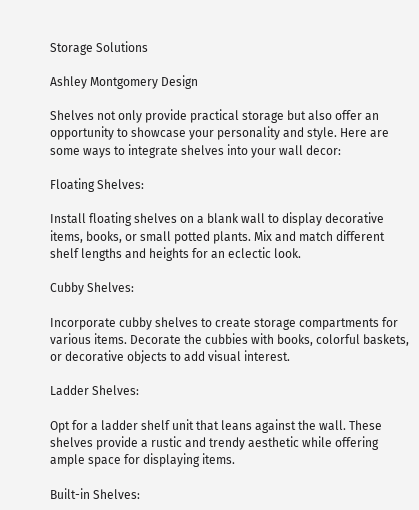Storage Solutions

Ashley Montgomery Design

Shelves not only provide practical storage but also offer an opportunity to showcase your personality and style. Here are some ways to integrate shelves into your wall decor:

Floating Shelves:

Install floating shelves on a blank wall to display decorative items, books, or small potted plants. Mix and match different shelf lengths and heights for an eclectic look.

Cubby Shelves:

Incorporate cubby shelves to create storage compartments for various items. Decorate the cubbies with books, colorful baskets, or decorative objects to add visual interest.

Ladder Shelves:

Opt for a ladder shelf unit that leans against the wall. These shelves provide a rustic and trendy aesthetic while offering ample space for displaying items.

Built-in Shelves: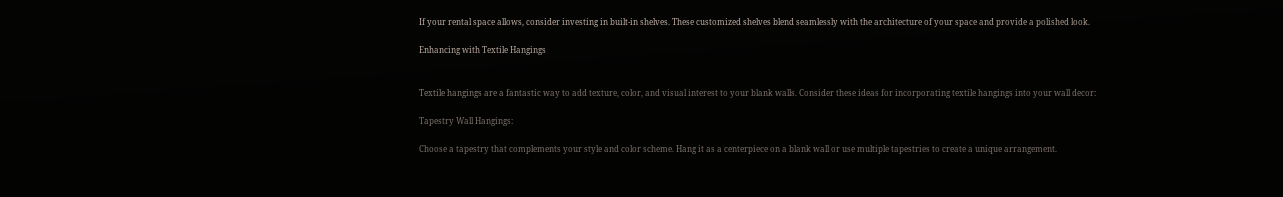If your rental space allows, consider investing in built-in shelves. These customized shelves blend seamlessly with the architecture of your space and provide a polished look.

Enhancing with Textile Hangings


Textile hangings are a fantastic way to add texture, color, and visual interest to your blank walls. Consider these ideas for incorporating textile hangings into your wall decor:

Tapestry Wall Hangings:

Choose a tapestry that complements your style and color scheme. Hang it as a centerpiece on a blank wall or use multiple tapestries to create a unique arrangement.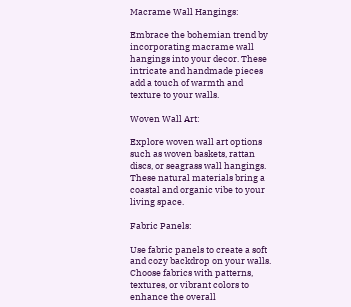Macrame Wall Hangings:

Embrace the bohemian trend by incorporating macrame wall hangings into your decor. These intricate and handmade pieces add a touch of warmth and texture to your walls.

Woven Wall Art:

Explore woven wall art options such as woven baskets, rattan discs, or seagrass wall hangings. These natural materials bring a coastal and organic vibe to your living space.

Fabric Panels:

Use fabric panels to create a soft and cozy backdrop on your walls. Choose fabrics with patterns, textures, or vibrant colors to enhance the overall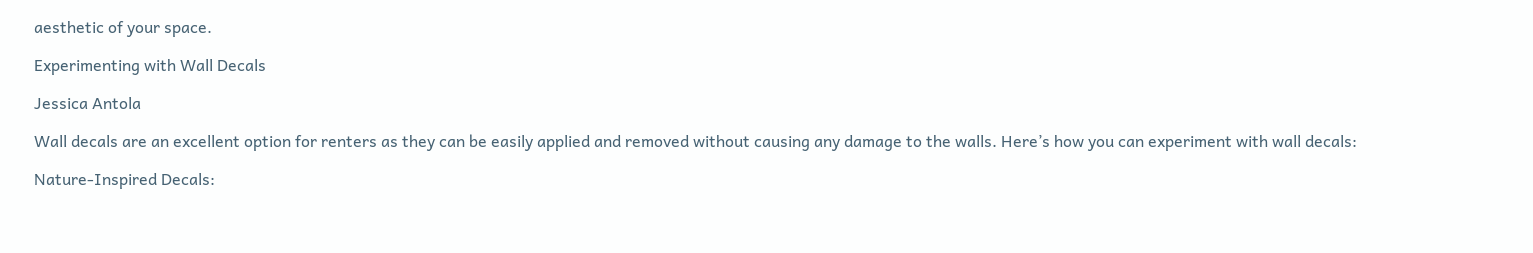aesthetic of your space.

Experimenting with Wall Decals

Jessica Antola

Wall decals are an excellent option for renters as they can be easily applied and removed without causing any damage to the walls. Here’s how you can experiment with wall decals:

Nature-Inspired Decals: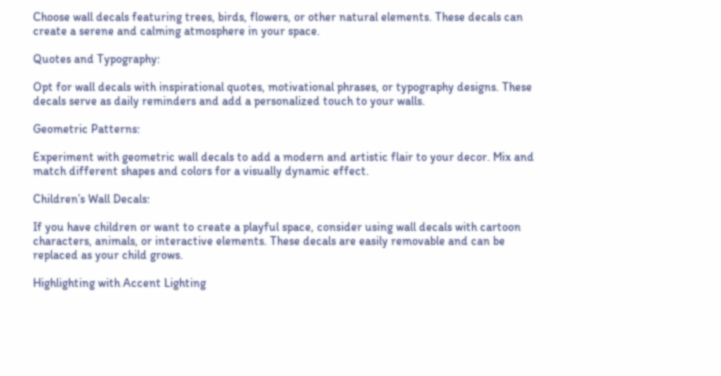Choose wall decals featuring trees, birds, flowers, or other natural elements. These decals can create a serene and calming atmosphere in your space.

Quotes and Typography:

Opt for wall decals with inspirational quotes, motivational phrases, or typography designs. These decals serve as daily reminders and add a personalized touch to your walls.

Geometric Patterns:

Experiment with geometric wall decals to add a modern and artistic flair to your decor. Mix and match different shapes and colors for a visually dynamic effect.

Children’s Wall Decals:

If you have children or want to create a playful space, consider using wall decals with cartoon characters, animals, or interactive elements. These decals are easily removable and can be replaced as your child grows.

Highlighting with Accent Lighting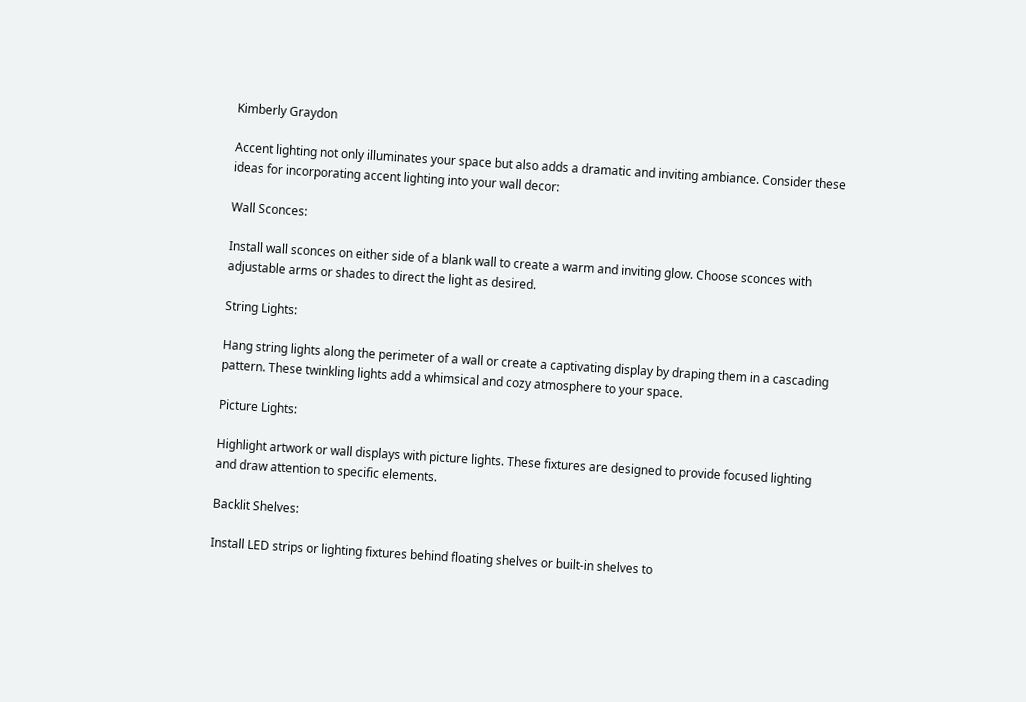Kimberly Graydon

Accent lighting not only illuminates your space but also adds a dramatic and inviting ambiance. Consider these ideas for incorporating accent lighting into your wall decor:

Wall Sconces:

Install wall sconces on either side of a blank wall to create a warm and inviting glow. Choose sconces with adjustable arms or shades to direct the light as desired.

String Lights:

Hang string lights along the perimeter of a wall or create a captivating display by draping them in a cascading pattern. These twinkling lights add a whimsical and cozy atmosphere to your space.

Picture Lights:

Highlight artwork or wall displays with picture lights. These fixtures are designed to provide focused lighting and draw attention to specific elements.

Backlit Shelves:

Install LED strips or lighting fixtures behind floating shelves or built-in shelves to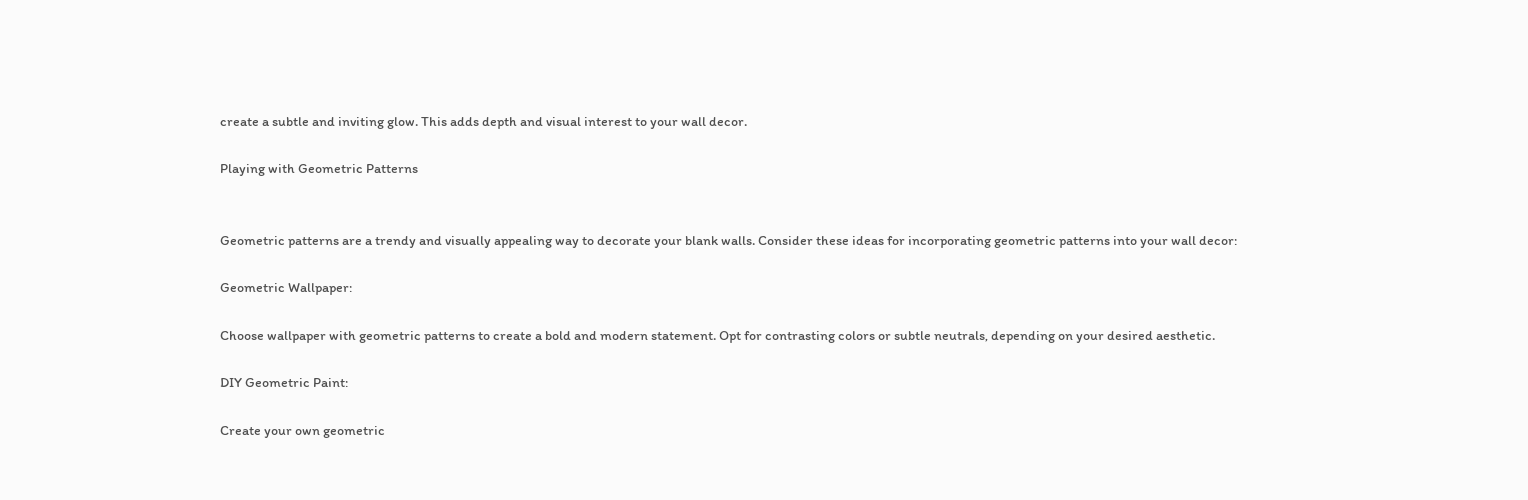create a subtle and inviting glow. This adds depth and visual interest to your wall decor.

Playing with Geometric Patterns


Geometric patterns are a trendy and visually appealing way to decorate your blank walls. Consider these ideas for incorporating geometric patterns into your wall decor:

Geometric Wallpaper:

Choose wallpaper with geometric patterns to create a bold and modern statement. Opt for contrasting colors or subtle neutrals, depending on your desired aesthetic.

DIY Geometric Paint:

Create your own geometric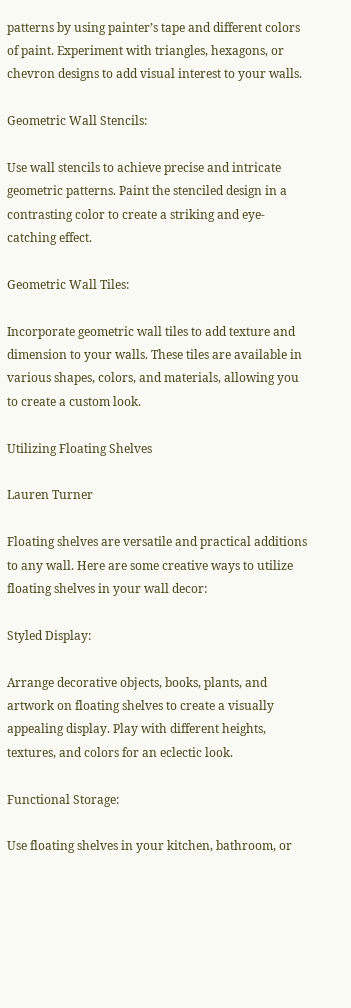patterns by using painter’s tape and different colors of paint. Experiment with triangles, hexagons, or chevron designs to add visual interest to your walls.

Geometric Wall Stencils:

Use wall stencils to achieve precise and intricate geometric patterns. Paint the stenciled design in a contrasting color to create a striking and eye-catching effect.

Geometric Wall Tiles:

Incorporate geometric wall tiles to add texture and dimension to your walls. These tiles are available in various shapes, colors, and materials, allowing you to create a custom look.

Utilizing Floating Shelves

Lauren Turner

Floating shelves are versatile and practical additions to any wall. Here are some creative ways to utilize floating shelves in your wall decor:

Styled Display:

Arrange decorative objects, books, plants, and artwork on floating shelves to create a visually appealing display. Play with different heights, textures, and colors for an eclectic look.

Functional Storage:

Use floating shelves in your kitchen, bathroom, or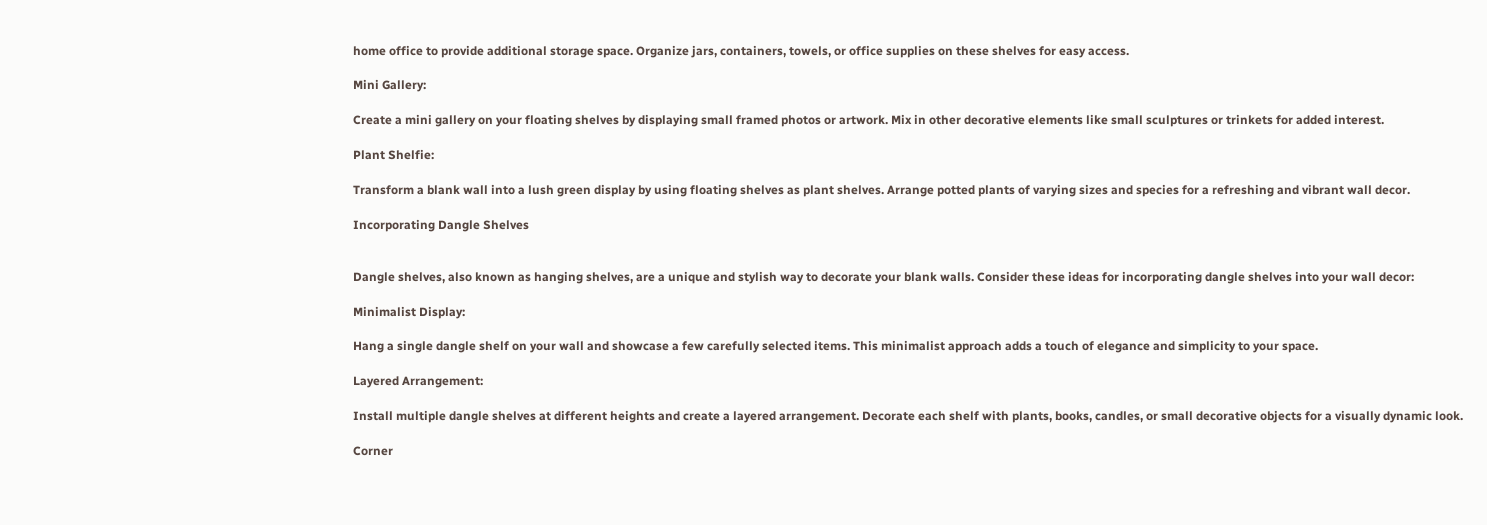home office to provide additional storage space. Organize jars, containers, towels, or office supplies on these shelves for easy access.

Mini Gallery:

Create a mini gallery on your floating shelves by displaying small framed photos or artwork. Mix in other decorative elements like small sculptures or trinkets for added interest.

Plant Shelfie:

Transform a blank wall into a lush green display by using floating shelves as plant shelves. Arrange potted plants of varying sizes and species for a refreshing and vibrant wall decor.

Incorporating Dangle Shelves


Dangle shelves, also known as hanging shelves, are a unique and stylish way to decorate your blank walls. Consider these ideas for incorporating dangle shelves into your wall decor:

Minimalist Display:

Hang a single dangle shelf on your wall and showcase a few carefully selected items. This minimalist approach adds a touch of elegance and simplicity to your space.

Layered Arrangement:

Install multiple dangle shelves at different heights and create a layered arrangement. Decorate each shelf with plants, books, candles, or small decorative objects for a visually dynamic look.

Corner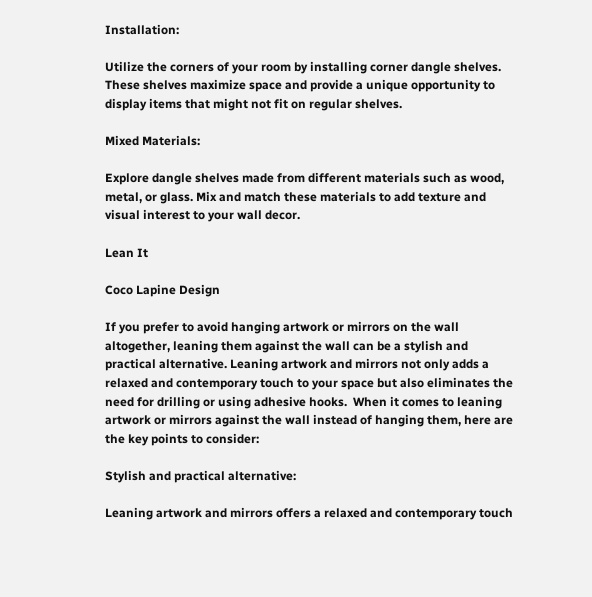Installation:

Utilize the corners of your room by installing corner dangle shelves. These shelves maximize space and provide a unique opportunity to display items that might not fit on regular shelves.

Mixed Materials:

Explore dangle shelves made from different materials such as wood, metal, or glass. Mix and match these materials to add texture and visual interest to your wall decor.

Lean It

Coco Lapine Design

If you prefer to avoid hanging artwork or mirrors on the wall altogether, leaning them against the wall can be a stylish and practical alternative. Leaning artwork and mirrors not only adds a relaxed and contemporary touch to your space but also eliminates the need for drilling or using adhesive hooks.  When it comes to leaning artwork or mirrors against the wall instead of hanging them, here are the key points to consider:

Stylish and practical alternative:

Leaning artwork and mirrors offers a relaxed and contemporary touch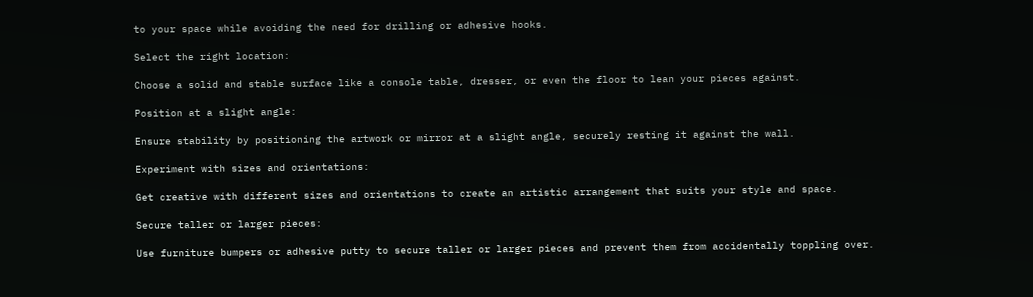to your space while avoiding the need for drilling or adhesive hooks.

Select the right location:

Choose a solid and stable surface like a console table, dresser, or even the floor to lean your pieces against.

Position at a slight angle:

Ensure stability by positioning the artwork or mirror at a slight angle, securely resting it against the wall.

Experiment with sizes and orientations:

Get creative with different sizes and orientations to create an artistic arrangement that suits your style and space.

Secure taller or larger pieces:

Use furniture bumpers or adhesive putty to secure taller or larger pieces and prevent them from accidentally toppling over.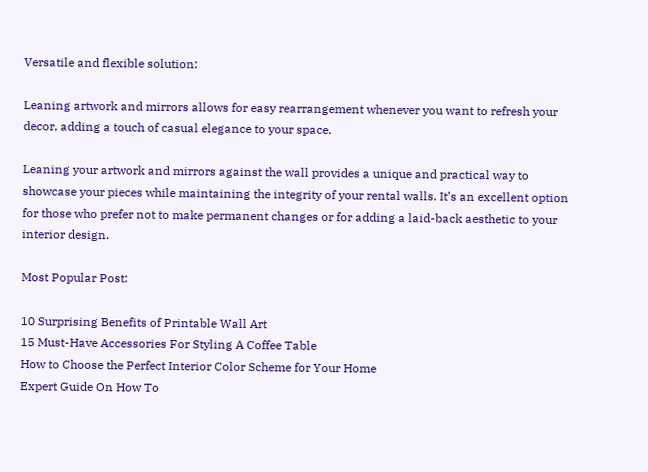Versatile and flexible solution:

Leaning artwork and mirrors allows for easy rearrangement whenever you want to refresh your decor, adding a touch of casual elegance to your space.

Leaning your artwork and mirrors against the wall provides a unique and practical way to showcase your pieces while maintaining the integrity of your rental walls. It’s an excellent option for those who prefer not to make permanent changes or for adding a laid-back aesthetic to your interior design.

Most Popular Post:

10 Surprising Benefits of Printable Wall Art
15 Must-Have Accessories For Styling A Coffee Table
How to Choose the Perfect Interior Color Scheme for Your Home
Expert Guide On How To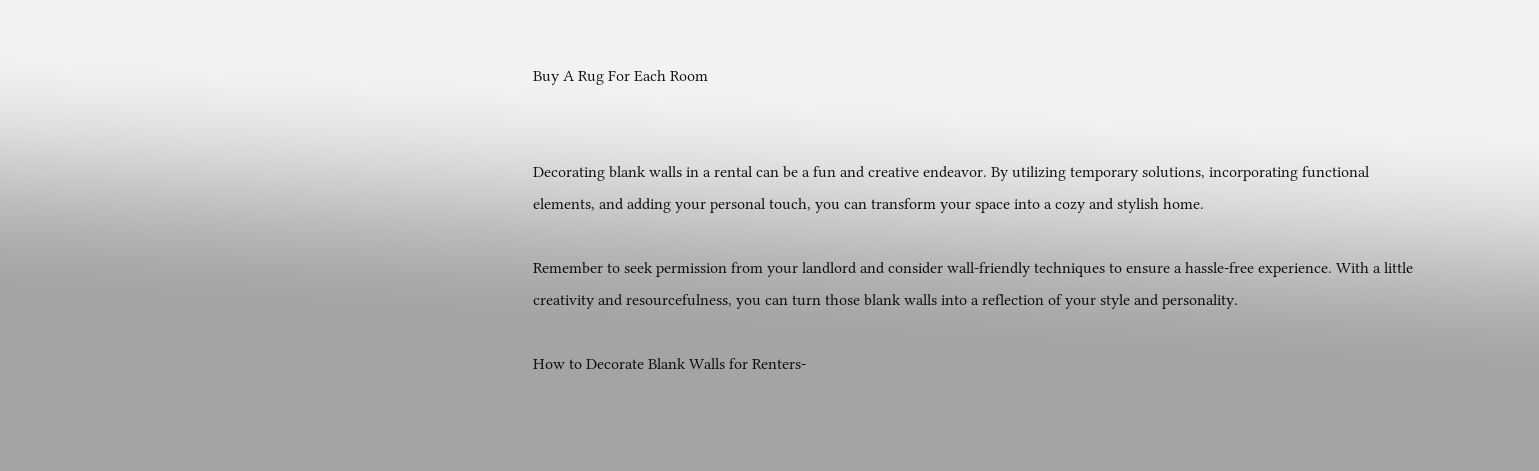Buy A Rug For Each Room


Decorating blank walls in a rental can be a fun and creative endeavor. By utilizing temporary solutions, incorporating functional elements, and adding your personal touch, you can transform your space into a cozy and stylish home.

Remember to seek permission from your landlord and consider wall-friendly techniques to ensure a hassle-free experience. With a little creativity and resourcefulness, you can turn those blank walls into a reflection of your style and personality.

How to Decorate Blank Walls for Renters-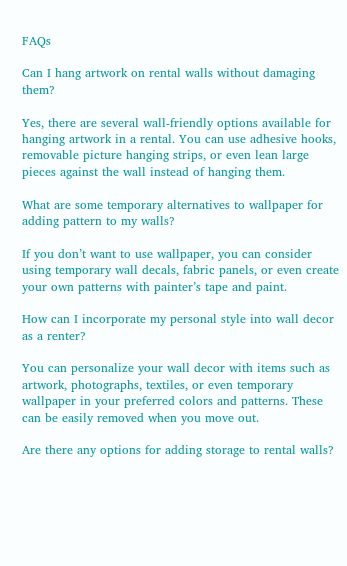FAQs

Can I hang artwork on rental walls without damaging them?

Yes, there are several wall-friendly options available for hanging artwork in a rental. You can use adhesive hooks, removable picture hanging strips, or even lean large pieces against the wall instead of hanging them.

What are some temporary alternatives to wallpaper for adding pattern to my walls?

If you don’t want to use wallpaper, you can consider using temporary wall decals, fabric panels, or even create your own patterns with painter’s tape and paint.

How can I incorporate my personal style into wall decor as a renter?

You can personalize your wall decor with items such as artwork, photographs, textiles, or even temporary wallpaper in your preferred colors and patterns. These can be easily removed when you move out.

Are there any options for adding storage to rental walls?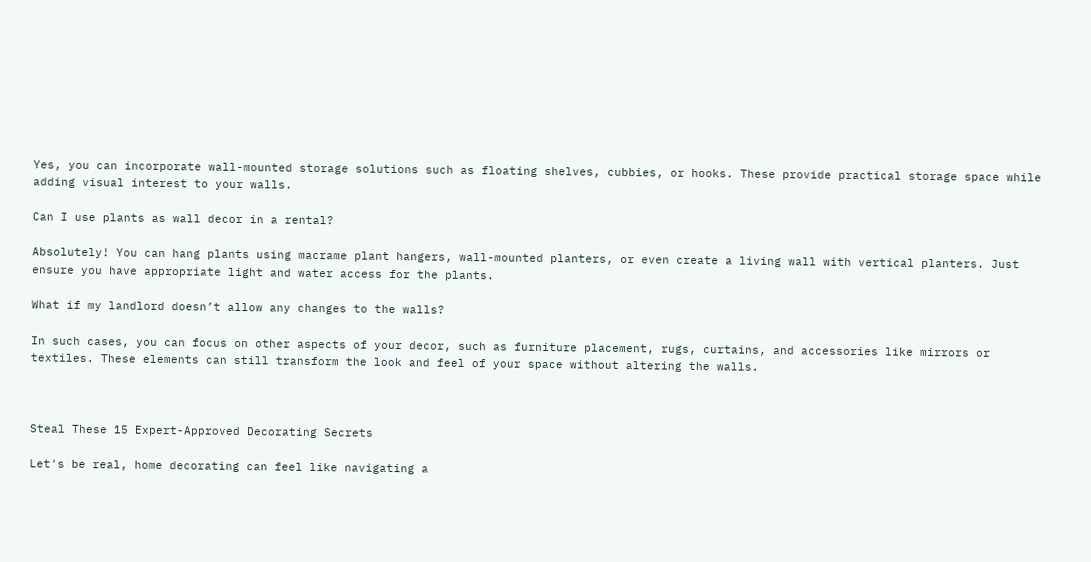Yes, you can incorporate wall-mounted storage solutions such as floating shelves, cubbies, or hooks. These provide practical storage space while adding visual interest to your walls.

Can I use plants as wall decor in a rental?

Absolutely! You can hang plants using macrame plant hangers, wall-mounted planters, or even create a living wall with vertical planters. Just ensure you have appropriate light and water access for the plants.

What if my landlord doesn’t allow any changes to the walls?

In such cases, you can focus on other aspects of your decor, such as furniture placement, rugs, curtains, and accessories like mirrors or textiles. These elements can still transform the look and feel of your space without altering the walls.



Steal These 15 Expert-Approved Decorating Secrets

Let's be real, home decorating can feel like navigating a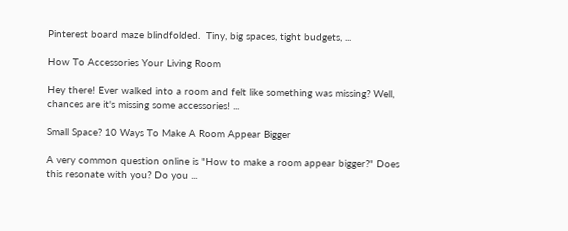Pinterest board maze blindfolded.  Tiny, big spaces, tight budgets, ...

How To Accessories Your Living Room

Hey there! Ever walked into a room and felt like something was missing? Well, chances are it's missing some accessories! ...

Small Space? 10 Ways To Make A Room Appear Bigger

A very common question online is "How to make a room appear bigger?" Does this resonate with you? Do you ...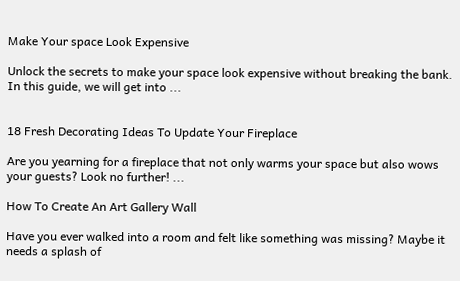Make Your space Look Expensive

Unlock the secrets to make your space look expensive without breaking the bank. In this guide, we will get into ...


18 Fresh Decorating Ideas To Update Your Fireplace

Are you yearning for a fireplace that not only warms your space but also wows your guests? Look no further! ...

How To Create An Art Gallery Wall

Have you ever walked into a room and felt like something was missing? Maybe it needs a splash of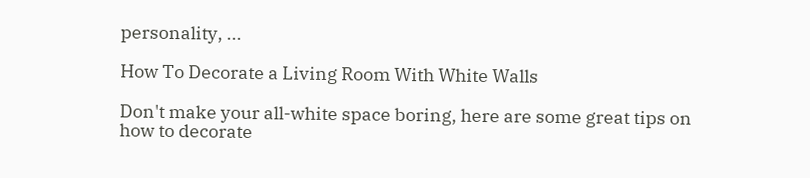personality, ...

How To Decorate a Living Room With White Walls

Don't make your all-white space boring, here are some great tips on how to decorate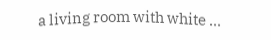a living room with white ...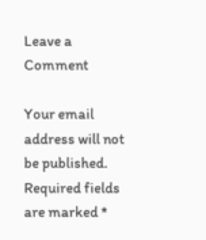Leave a Comment

Your email address will not be published. Required fields are marked *